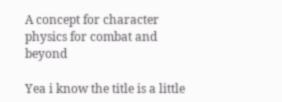A concept for character physics for combat and beyond

Yea i know the title is a little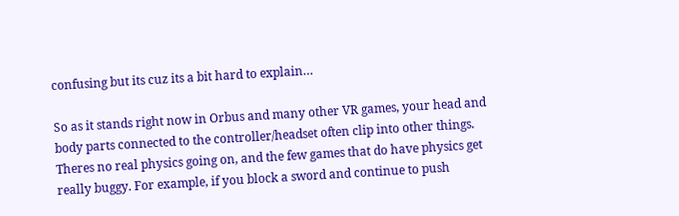confusing but its cuz its a bit hard to explain…

So as it stands right now in Orbus and many other VR games, your head and body parts connected to the controller/headset often clip into other things. Theres no real physics going on, and the few games that do have physics get really buggy. For example, if you block a sword and continue to push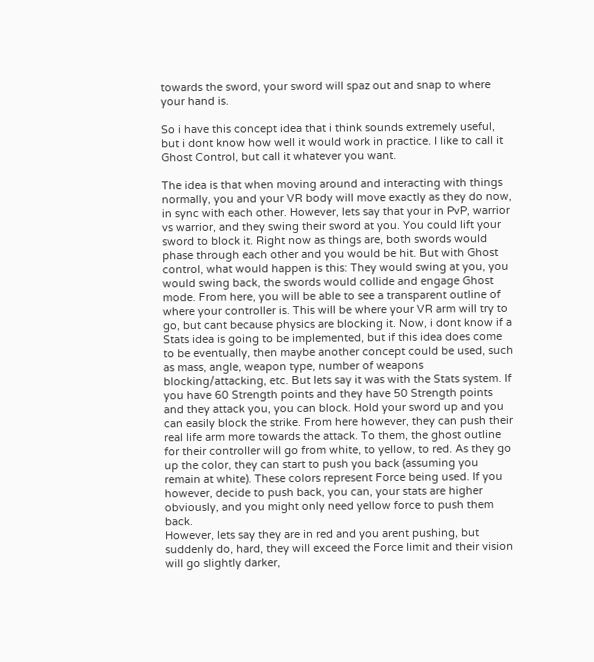towards the sword, your sword will spaz out and snap to where your hand is.

So i have this concept idea that i think sounds extremely useful, but i dont know how well it would work in practice. I like to call it Ghost Control, but call it whatever you want.

The idea is that when moving around and interacting with things normally, you and your VR body will move exactly as they do now, in sync with each other. However, lets say that your in PvP, warrior vs warrior, and they swing their sword at you. You could lift your sword to block it. Right now as things are, both swords would phase through each other and you would be hit. But with Ghost control, what would happen is this: They would swing at you, you would swing back, the swords would collide and engage Ghost mode. From here, you will be able to see a transparent outline of where your controller is. This will be where your VR arm will try to go, but cant because physics are blocking it. Now, i dont know if a Stats idea is going to be implemented, but if this idea does come to be eventually, then maybe another concept could be used, such as mass, angle, weapon type, number of weapons blocking/attacking, etc. But lets say it was with the Stats system. If you have 60 Strength points and they have 50 Strength points and they attack you, you can block. Hold your sword up and you can easily block the strike. From here however, they can push their real life arm more towards the attack. To them, the ghost outline for their controller will go from white, to yellow, to red. As they go up the color, they can start to push you back (assuming you remain at white). These colors represent Force being used. If you however, decide to push back, you can, your stats are higher obviously, and you might only need yellow force to push them back.
However, lets say they are in red and you arent pushing, but suddenly do, hard, they will exceed the Force limit and their vision will go slightly darker,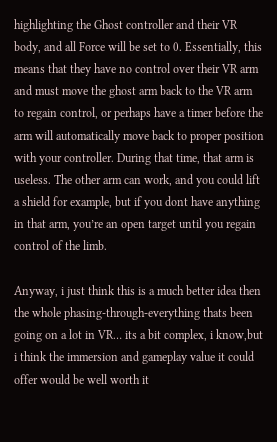highlighting the Ghost controller and their VR body, and all Force will be set to 0. Essentially, this means that they have no control over their VR arm and must move the ghost arm back to the VR arm to regain control, or perhaps have a timer before the arm will automatically move back to proper position with your controller. During that time, that arm is useless. The other arm can work, and you could lift a shield for example, but if you dont have anything in that arm, you’re an open target until you regain control of the limb.

Anyway, i just think this is a much better idea then the whole phasing-through-everything thats been going on a lot in VR… its a bit complex, i know,but i think the immersion and gameplay value it could offer would be well worth it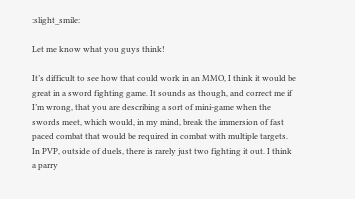:slight_smile:

Let me know what you guys think!

It’s difficult to see how that could work in an MMO, I think it would be great in a sword fighting game. It sounds as though, and correct me if I’m wrong, that you are describing a sort of mini-game when the swords meet, which would, in my mind, break the immersion of fast paced combat that would be required in combat with multiple targets. In PVP, outside of duels, there is rarely just two fighting it out. I think a parry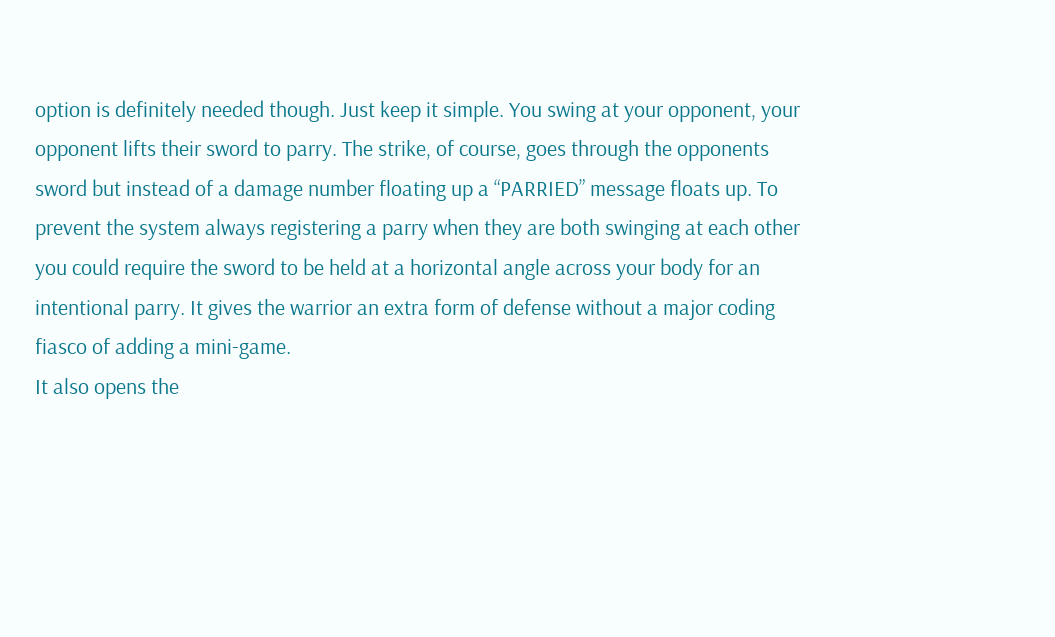option is definitely needed though. Just keep it simple. You swing at your opponent, your opponent lifts their sword to parry. The strike, of course, goes through the opponents sword but instead of a damage number floating up a “PARRIED” message floats up. To prevent the system always registering a parry when they are both swinging at each other you could require the sword to be held at a horizontal angle across your body for an intentional parry. It gives the warrior an extra form of defense without a major coding fiasco of adding a mini-game.
It also opens the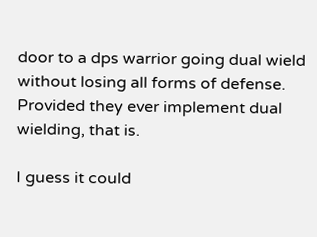door to a dps warrior going dual wield without losing all forms of defense. Provided they ever implement dual wielding, that is.

I guess it could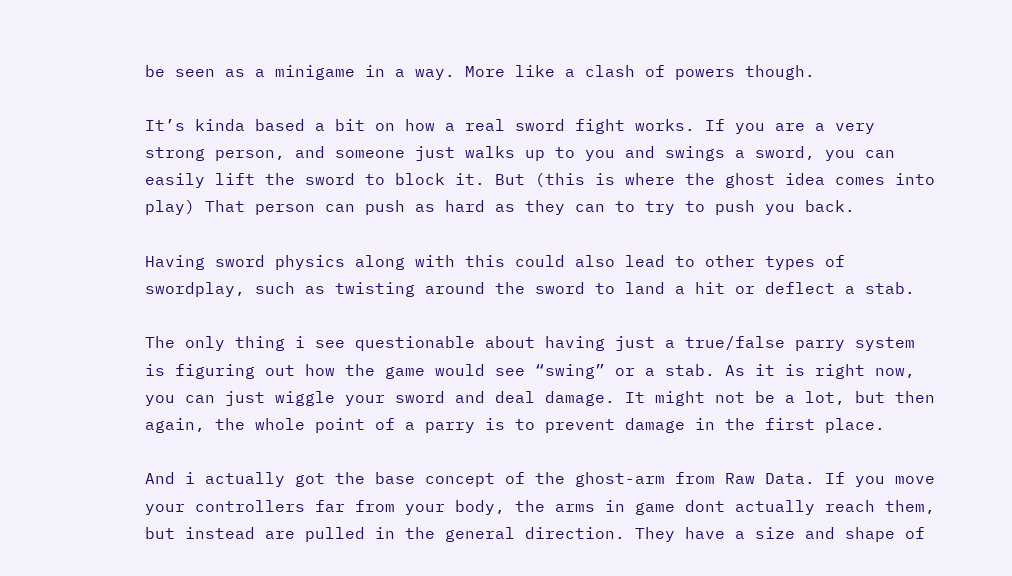be seen as a minigame in a way. More like a clash of powers though.

It’s kinda based a bit on how a real sword fight works. If you are a very strong person, and someone just walks up to you and swings a sword, you can easily lift the sword to block it. But (this is where the ghost idea comes into play) That person can push as hard as they can to try to push you back.

Having sword physics along with this could also lead to other types of swordplay, such as twisting around the sword to land a hit or deflect a stab.

The only thing i see questionable about having just a true/false parry system is figuring out how the game would see “swing” or a stab. As it is right now, you can just wiggle your sword and deal damage. It might not be a lot, but then again, the whole point of a parry is to prevent damage in the first place.

And i actually got the base concept of the ghost-arm from Raw Data. If you move your controllers far from your body, the arms in game dont actually reach them, but instead are pulled in the general direction. They have a size and shape of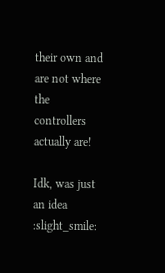their own and are not where the controllers actually are!

Idk, was just an idea :slight_smile: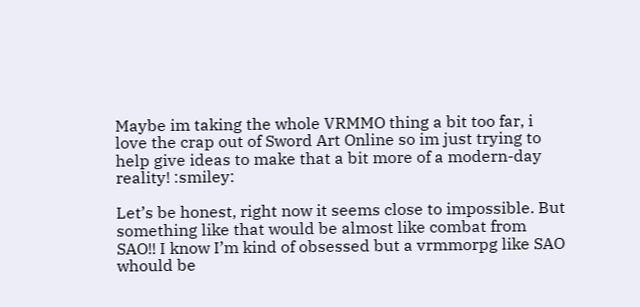Maybe im taking the whole VRMMO thing a bit too far, i love the crap out of Sword Art Online so im just trying to help give ideas to make that a bit more of a modern-day reality! :smiley:

Let’s be honest, right now it seems close to impossible. But something like that would be almost like combat from SAO!! I know I’m kind of obsessed but a vrmmorpg like SAO whould be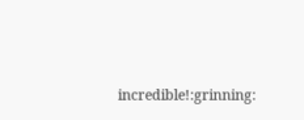incredible!:grinning: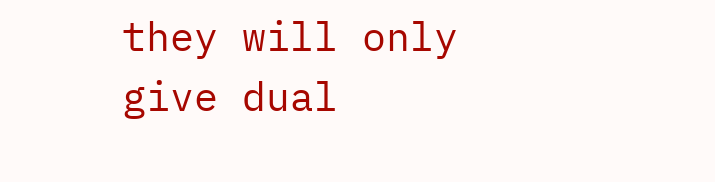they will only give dual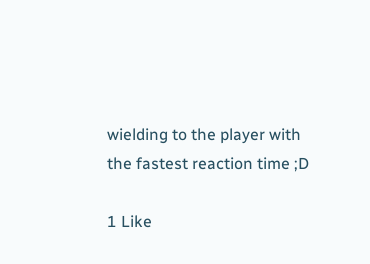wielding to the player with the fastest reaction time ;D

1 Like